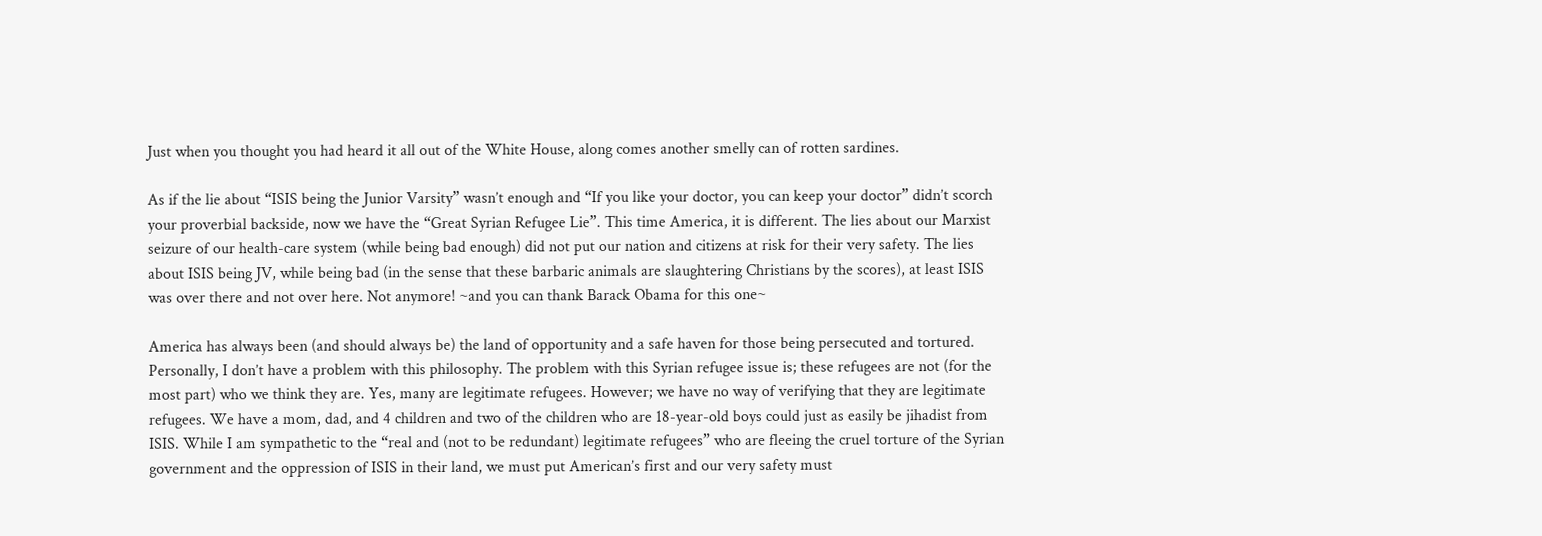Just when you thought you had heard it all out of the White House, along comes another smelly can of rotten sardines.

As if the lie about “ISIS being the Junior Varsity” wasn’t enough and “If you like your doctor, you can keep your doctor” didn’t scorch your proverbial backside, now we have the “Great Syrian Refugee Lie”. This time America, it is different. The lies about our Marxist seizure of our health-care system (while being bad enough) did not put our nation and citizens at risk for their very safety. The lies about ISIS being JV, while being bad (in the sense that these barbaric animals are slaughtering Christians by the scores), at least ISIS was over there and not over here. Not anymore! ~and you can thank Barack Obama for this one~

America has always been (and should always be) the land of opportunity and a safe haven for those being persecuted and tortured. Personally, I don’t have a problem with this philosophy. The problem with this Syrian refugee issue is; these refugees are not (for the most part) who we think they are. Yes, many are legitimate refugees. However; we have no way of verifying that they are legitimate refugees. We have a mom, dad, and 4 children and two of the children who are 18-year-old boys could just as easily be jihadist from ISIS. While I am sympathetic to the “real and (not to be redundant) legitimate refugees” who are fleeing the cruel torture of the Syrian government and the oppression of ISIS in their land, we must put American’s first and our very safety must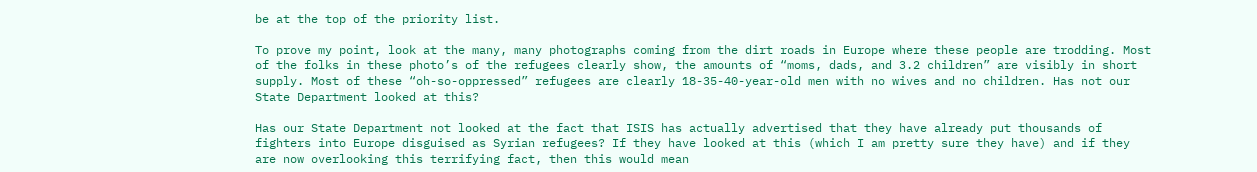be at the top of the priority list.

To prove my point, look at the many, many photographs coming from the dirt roads in Europe where these people are trodding. Most of the folks in these photo’s of the refugees clearly show, the amounts of “moms, dads, and 3.2 children” are visibly in short supply. Most of these “oh-so-oppressed” refugees are clearly 18-35-40-year-old men with no wives and no children. Has not our State Department looked at this?

Has our State Department not looked at the fact that ISIS has actually advertised that they have already put thousands of fighters into Europe disguised as Syrian refugees? If they have looked at this (which I am pretty sure they have) and if they are now overlooking this terrifying fact, then this would mean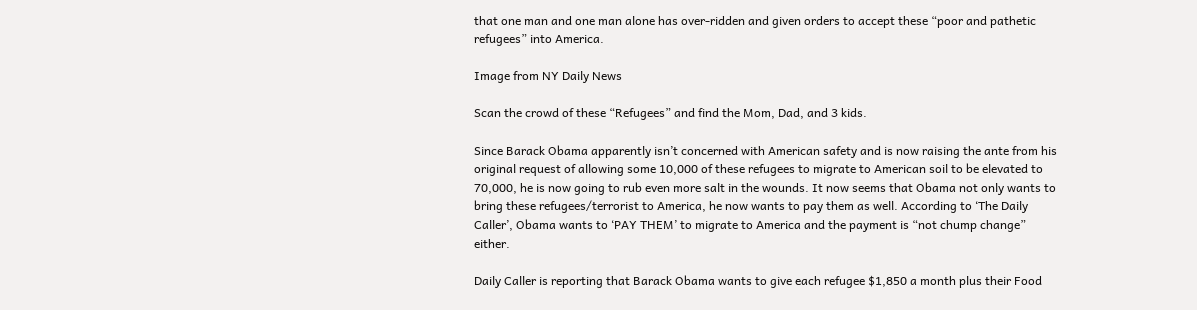that one man and one man alone has over-ridden and given orders to accept these “poor and pathetic refugees” into America.

Image from NY Daily News

Scan the crowd of these “Refugees” and find the Mom, Dad, and 3 kids.

Since Barack Obama apparently isn’t concerned with American safety and is now raising the ante from his original request of allowing some 10,000 of these refugees to migrate to American soil to be elevated to 70,000, he is now going to rub even more salt in the wounds. It now seems that Obama not only wants to bring these refugees/terrorist to America, he now wants to pay them as well. According to ‘The Daily Caller’, Obama wants to ‘PAY THEM’ to migrate to America and the payment is “not chump change” either.

Daily Caller is reporting that Barack Obama wants to give each refugee $1,850 a month plus their Food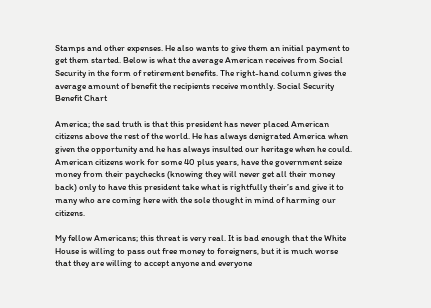Stamps and other expenses. He also wants to give them an initial payment to get them started. Below is what the average American receives from Social Security in the form of retirement benefits. The right-hand column gives the average amount of benefit the recipients receive monthly. Social Security Benefit Chart

America; the sad truth is that this president has never placed American citizens above the rest of the world. He has always denigrated America when given the opportunity and he has always insulted our heritage when he could. American citizens work for some 40 plus years, have the government seize money from their paychecks (knowing they will never get all their money back) only to have this president take what is rightfully their’s and give it to many who are coming here with the sole thought in mind of harming our citizens.

My fellow Americans; this threat is very real. It is bad enough that the White House is willing to pass out free money to foreigners, but it is much worse that they are willing to accept anyone and everyone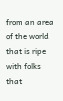from an area of the world that is ripe with folks that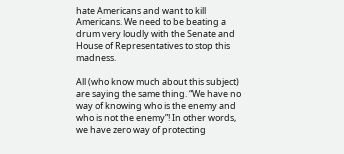hate Americans and want to kill Americans. We need to be beating a drum very loudly with the Senate and House of Representatives to stop this madness.

All (who know much about this subject) are saying the same thing. “We have no way of knowing who is the enemy and who is not the enemy”! In other words, we have zero way of protecting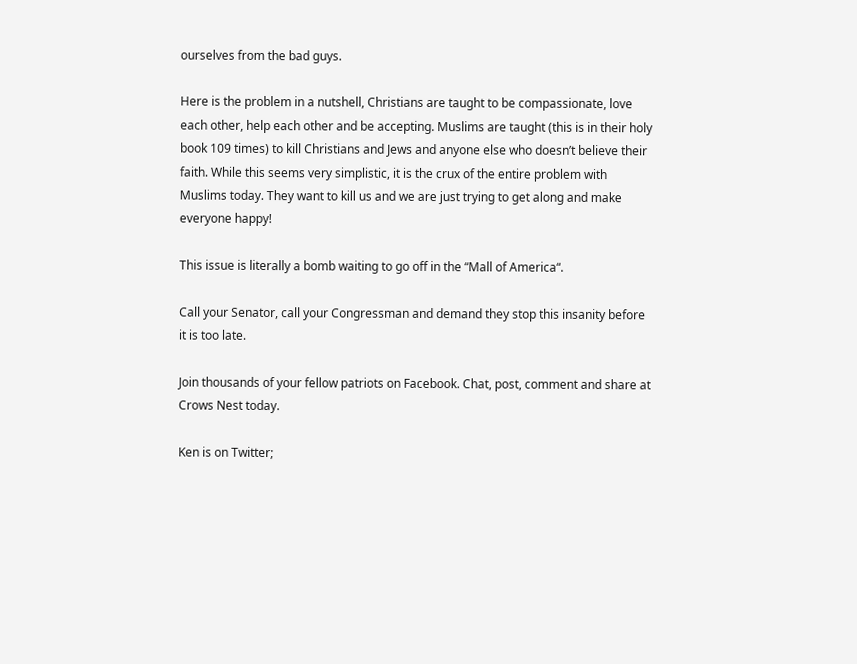ourselves from the bad guys.

Here is the problem in a nutshell, Christians are taught to be compassionate, love each other, help each other and be accepting. Muslims are taught (this is in their holy book 109 times) to kill Christians and Jews and anyone else who doesn’t believe their faith. While this seems very simplistic, it is the crux of the entire problem with Muslims today. They want to kill us and we are just trying to get along and make everyone happy!

This issue is literally a bomb waiting to go off in the “Mall of America“.

Call your Senator, call your Congressman and demand they stop this insanity before it is too late.

Join thousands of your fellow patriots on Facebook. Chat, post, comment and share at Crows Nest today.

Ken is on Twitter;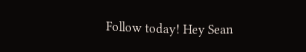Follow today! Hey Sean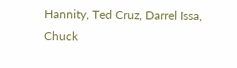Hannity, Ted Cruz, Darrel Issa, Chuck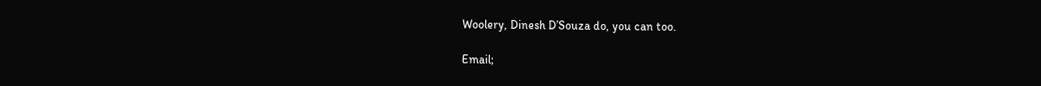Woolery, Dinesh D’Souza do, you can too.

Email;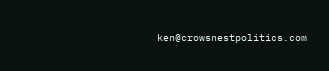ken@crowsnestpolitics.com